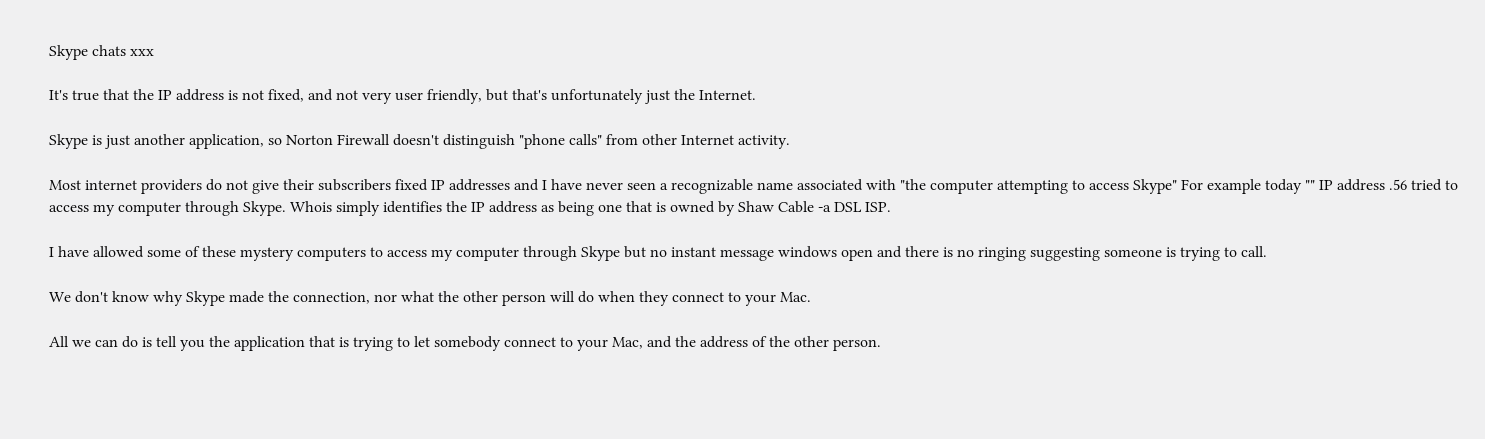Skype chats xxx

It's true that the IP address is not fixed, and not very user friendly, but that's unfortunately just the Internet.

Skype is just another application, so Norton Firewall doesn't distinguish "phone calls" from other Internet activity.

Most internet providers do not give their subscribers fixed IP addresses and I have never seen a recognizable name associated with "the computer attempting to access Skype" For example today "" IP address .56 tried to access my computer through Skype. Whois simply identifies the IP address as being one that is owned by Shaw Cable -a DSL ISP.

I have allowed some of these mystery computers to access my computer through Skype but no instant message windows open and there is no ringing suggesting someone is trying to call.

We don't know why Skype made the connection, nor what the other person will do when they connect to your Mac.

All we can do is tell you the application that is trying to let somebody connect to your Mac, and the address of the other person.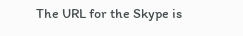The URL for the Skype is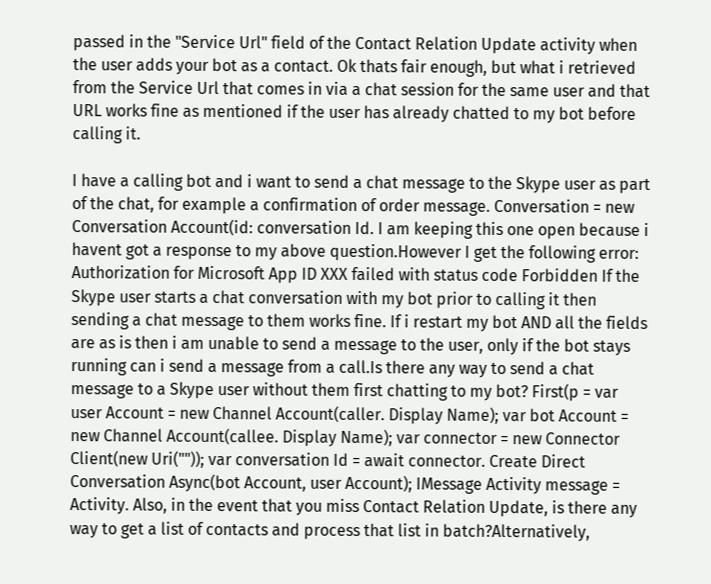passed in the "Service Url" field of the Contact Relation Update activity when the user adds your bot as a contact. Ok thats fair enough, but what i retrieved from the Service Url that comes in via a chat session for the same user and that URL works fine as mentioned if the user has already chatted to my bot before calling it.

I have a calling bot and i want to send a chat message to the Skype user as part of the chat, for example a confirmation of order message. Conversation = new Conversation Account(id: conversation Id. I am keeping this one open because i havent got a response to my above question.However I get the following error: Authorization for Microsoft App ID XXX failed with status code Forbidden If the Skype user starts a chat conversation with my bot prior to calling it then sending a chat message to them works fine. If i restart my bot AND all the fields are as is then i am unable to send a message to the user, only if the bot stays running can i send a message from a call.Is there any way to send a chat message to a Skype user without them first chatting to my bot? First(p = var user Account = new Channel Account(caller. Display Name); var bot Account = new Channel Account(callee. Display Name); var connector = new Connector Client(new Uri("")); var conversation Id = await connector. Create Direct Conversation Async(bot Account, user Account); IMessage Activity message = Activity. Also, in the event that you miss Contact Relation Update, is there any way to get a list of contacts and process that list in batch?Alternatively,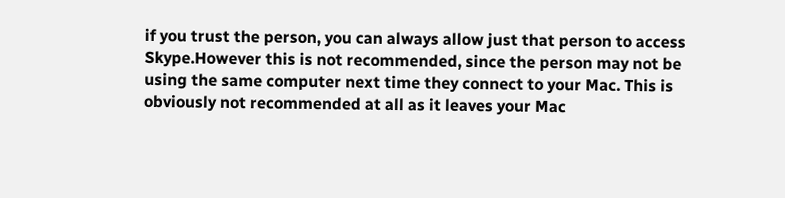if you trust the person, you can always allow just that person to access Skype.However this is not recommended, since the person may not be using the same computer next time they connect to your Mac. This is obviously not recommended at all as it leaves your Mac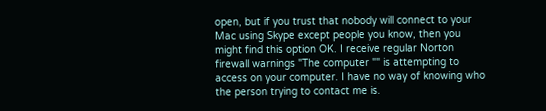open, but if you trust that nobody will connect to your Mac using Skype except people you know, then you might find this option OK. I receive regular Norton firewall warnings "The computer "" is attempting to access on your computer. I have no way of knowing who the person trying to contact me is.